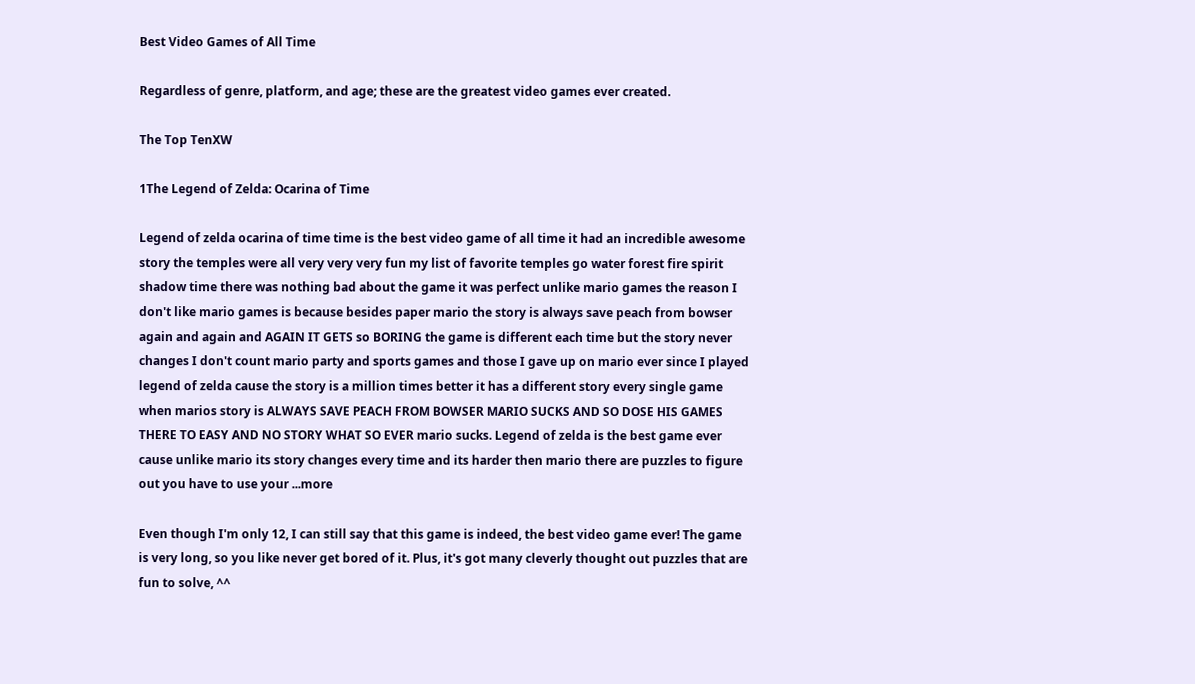Best Video Games of All Time

Regardless of genre, platform, and age; these are the greatest video games ever created.

The Top TenXW

1The Legend of Zelda: Ocarina of Time

Legend of zelda ocarina of time time is the best video game of all time it had an incredible awesome story the temples were all very very very fun my list of favorite temples go water forest fire spirit shadow time there was nothing bad about the game it was perfect unlike mario games the reason I don't like mario games is because besides paper mario the story is always save peach from bowser again and again and AGAIN IT GETS so BORING the game is different each time but the story never changes I don't count mario party and sports games and those I gave up on mario ever since I played legend of zelda cause the story is a million times better it has a different story every single game when marios story is ALWAYS SAVE PEACH FROM BOWSER MARIO SUCKS AND SO DOSE HIS GAMES THERE TO EASY AND NO STORY WHAT SO EVER mario sucks. Legend of zelda is the best game ever cause unlike mario its story changes every time and its harder then mario there are puzzles to figure out you have to use your ...more

Even though I'm only 12, I can still say that this game is indeed, the best video game ever! The game is very long, so you like never get bored of it. Plus, it's got many cleverly thought out puzzles that are fun to solve, ^^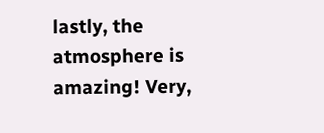lastly, the atmosphere is amazing! Very,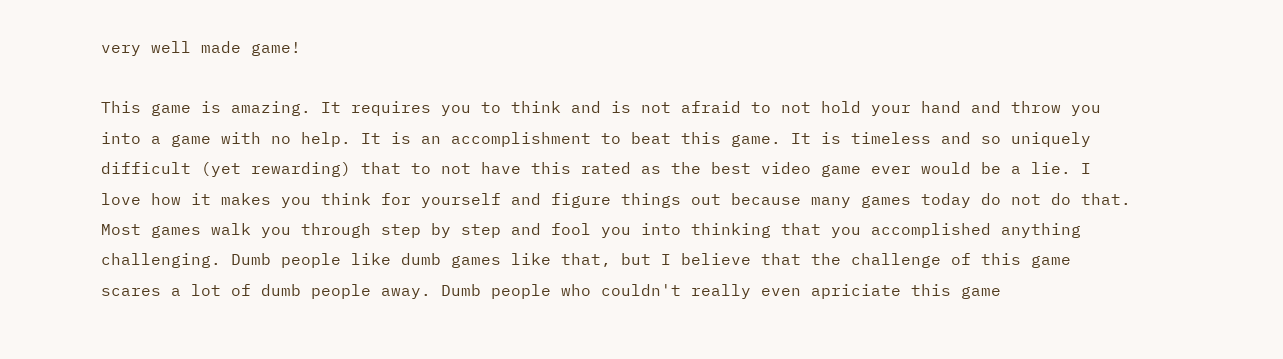very well made game!

This game is amazing. It requires you to think and is not afraid to not hold your hand and throw you into a game with no help. It is an accomplishment to beat this game. It is timeless and so uniquely difficult (yet rewarding) that to not have this rated as the best video game ever would be a lie. I love how it makes you think for yourself and figure things out because many games today do not do that. Most games walk you through step by step and fool you into thinking that you accomplished anything challenging. Dumb people like dumb games like that, but I believe that the challenge of this game scares a lot of dumb people away. Dumb people who couldn't really even apriciate this game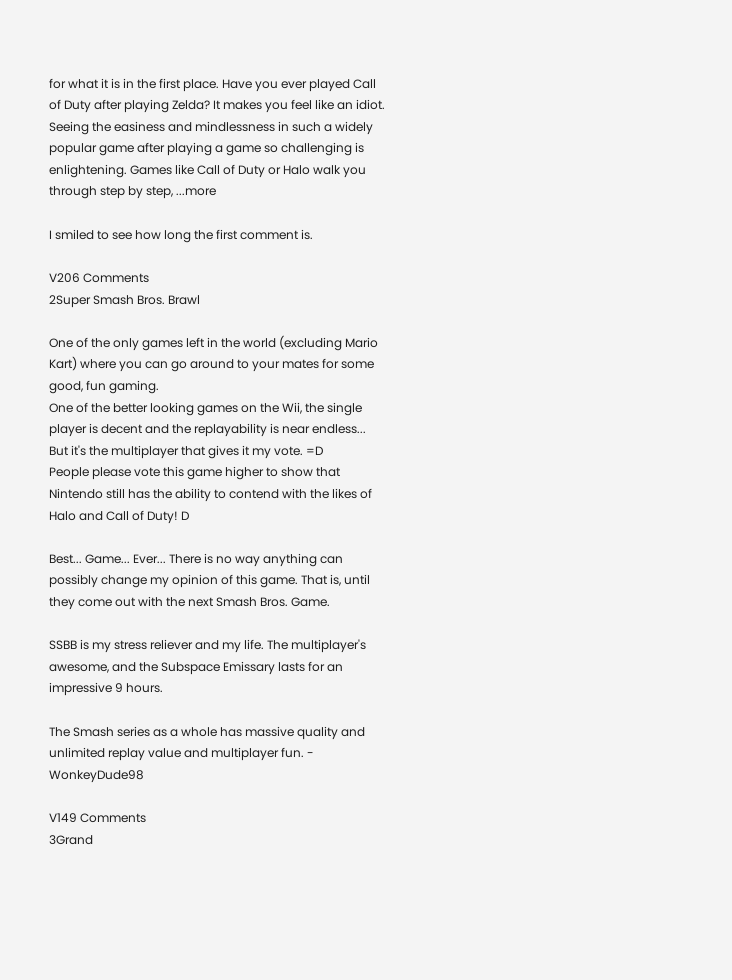for what it is in the first place. Have you ever played Call of Duty after playing Zelda? It makes you feel like an idiot. Seeing the easiness and mindlessness in such a widely popular game after playing a game so challenging is enlightening. Games like Call of Duty or Halo walk you through step by step, ...more

I smiled to see how long the first comment is.

V206 Comments
2Super Smash Bros. Brawl

One of the only games left in the world (excluding Mario Kart) where you can go around to your mates for some good, fun gaming.
One of the better looking games on the Wii, the single player is decent and the replayability is near endless...
But it's the multiplayer that gives it my vote. =D
People please vote this game higher to show that Nintendo still has the ability to contend with the likes of Halo and Call of Duty! D

Best... Game... Ever... There is no way anything can possibly change my opinion of this game. That is, until they come out with the next Smash Bros. Game.

SSBB is my stress reliever and my life. The multiplayer's awesome, and the Subspace Emissary lasts for an impressive 9 hours.

The Smash series as a whole has massive quality and unlimited replay value and multiplayer fun. - WonkeyDude98

V149 Comments
3Grand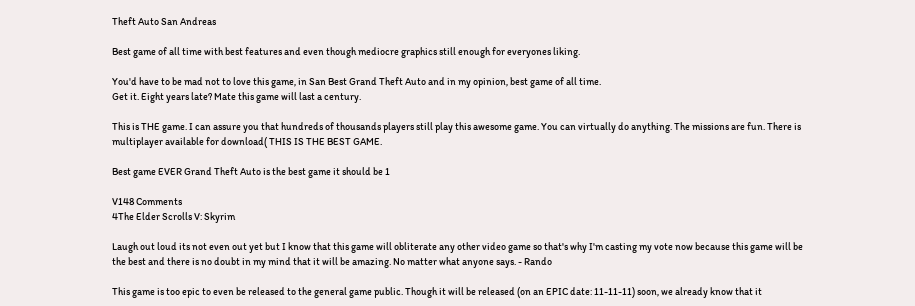Theft Auto San Andreas

Best game of all time with best features and even though mediocre graphics still enough for everyones liking.

You'd have to be mad not to love this game, in San Best Grand Theft Auto and in my opinion, best game of all time.
Get it. Eight years late? Mate this game will last a century.

This is THE game. I can assure you that hundreds of thousands players still play this awesome game. You can virtually do anything. The missions are fun. There is multiplayer available for download( THIS IS THE BEST GAME.

Best game EVER Grand Theft Auto is the best game it should be 1

V148 Comments
4The Elder Scrolls V: Skyrim

Laugh out loud its not even out yet but I know that this game will obliterate any other video game so that's why I'm casting my vote now because this game will be the best and there is no doubt in my mind that it will be amazing. No matter what anyone says. - Rando

This game is too epic to even be released to the general game public. Though it will be released (on an EPIC date: 11-11-11) soon, we already know that it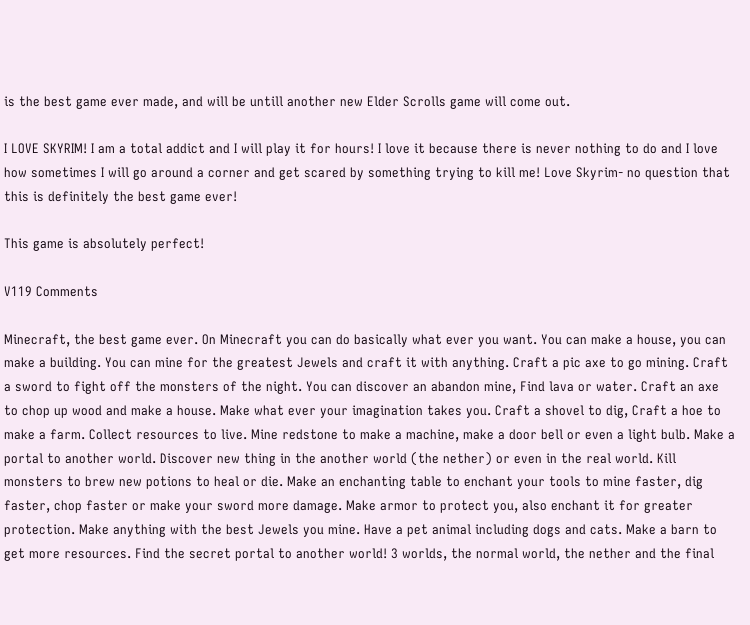is the best game ever made, and will be untill another new Elder Scrolls game will come out.

I LOVE SKYRIM! I am a total addict and I will play it for hours! I love it because there is never nothing to do and I love how sometimes I will go around a corner and get scared by something trying to kill me! Love Skyrim- no question that this is definitely the best game ever!

This game is absolutely perfect!

V119 Comments

Minecraft, the best game ever. On Minecraft you can do basically what ever you want. You can make a house, you can make a building. You can mine for the greatest Jewels and craft it with anything. Craft a pic axe to go mining. Craft a sword to fight off the monsters of the night. You can discover an abandon mine, Find lava or water. Craft an axe to chop up wood and make a house. Make what ever your imagination takes you. Craft a shovel to dig, Craft a hoe to make a farm. Collect resources to live. Mine redstone to make a machine, make a door bell or even a light bulb. Make a portal to another world. Discover new thing in the another world (the nether) or even in the real world. Kill monsters to brew new potions to heal or die. Make an enchanting table to enchant your tools to mine faster, dig faster, chop faster or make your sword more damage. Make armor to protect you, also enchant it for greater protection. Make anything with the best Jewels you mine. Have a pet animal including dogs and cats. Make a barn to get more resources. Find the secret portal to another world! 3 worlds, the normal world, the nether and the final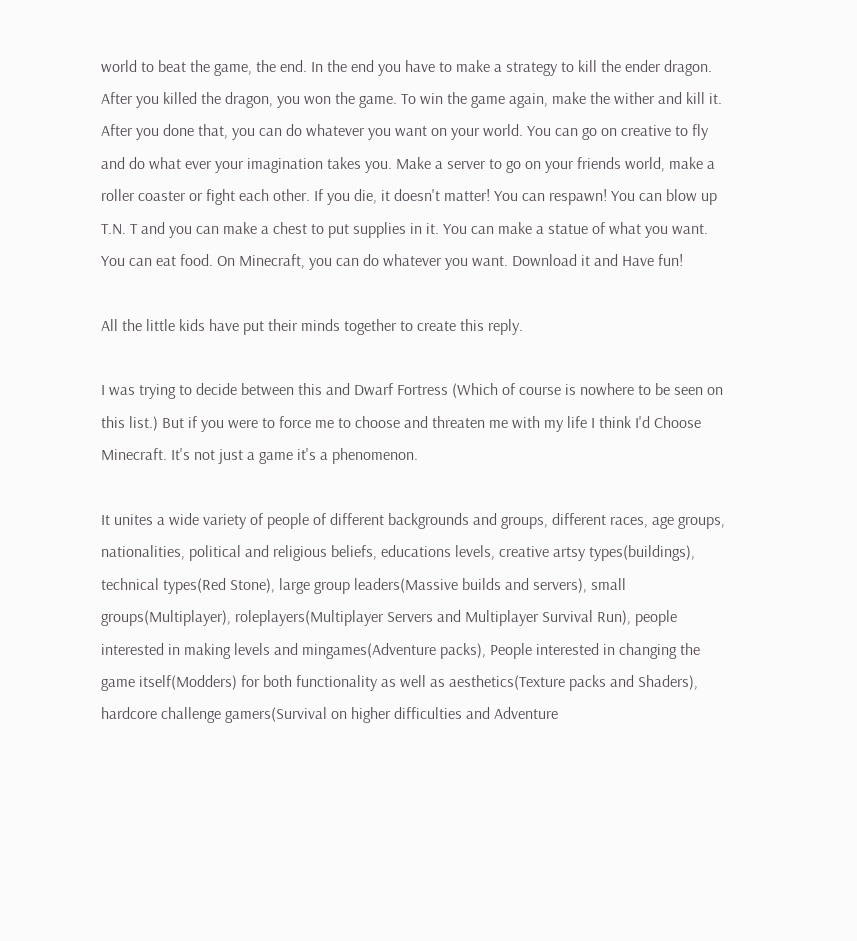world to beat the game, the end. In the end you have to make a strategy to kill the ender dragon. After you killed the dragon, you won the game. To win the game again, make the wither and kill it. After you done that, you can do whatever you want on your world. You can go on creative to fly and do what ever your imagination takes you. Make a server to go on your friends world, make a roller coaster or fight each other. If you die, it doesn't matter! You can respawn! You can blow up T.N. T and you can make a chest to put supplies in it. You can make a statue of what you want. You can eat food. On Minecraft, you can do whatever you want. Download it and Have fun!

All the little kids have put their minds together to create this reply.

I was trying to decide between this and Dwarf Fortress (Which of course is nowhere to be seen on this list.) But if you were to force me to choose and threaten me with my life I think I'd Choose Minecraft. It's not just a game it's a phenomenon.

It unites a wide variety of people of different backgrounds and groups, different races, age groups, nationalities, political and religious beliefs, educations levels, creative artsy types(buildings), technical types(Red Stone), large group leaders(Massive builds and servers), small groups(Multiplayer), roleplayers(Multiplayer Servers and Multiplayer Survival Run), people interested in making levels and mingames(Adventure packs), People interested in changing the game itself(Modders) for both functionality as well as aesthetics(Texture packs and Shaders), hardcore challenge gamers(Survival on higher difficulties and Adventure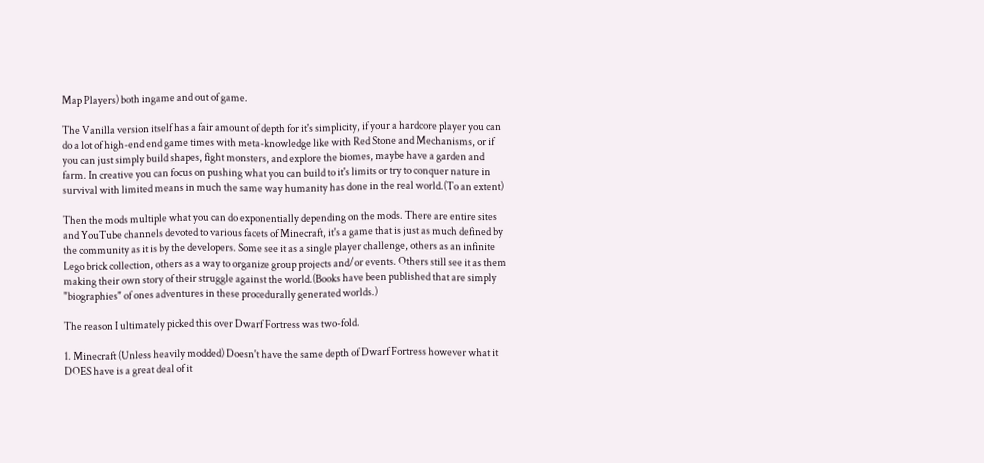Map Players) both ingame and out of game.

The Vanilla version itself has a fair amount of depth for it's simplicity, if your a hardcore player you can do a lot of high-end end game times with meta-knowledge like with Red Stone and Mechanisms, or if you can just simply build shapes, fight monsters, and explore the biomes, maybe have a garden and farm. In creative you can focus on pushing what you can build to it's limits or try to conquer nature in survival with limited means in much the same way humanity has done in the real world.(To an extent)

Then the mods multiple what you can do exponentially depending on the mods. There are entire sites and YouTube channels devoted to various facets of Minecraft, it's a game that is just as much defined by the community as it is by the developers. Some see it as a single player challenge, others as an infinite Lego brick collection, others as a way to organize group projects and/or events. Others still see it as them making their own story of their struggle against the world.(Books have been published that are simply "biographies" of ones adventures in these procedurally generated worlds.)

The reason I ultimately picked this over Dwarf Fortress was two-fold.

1. Minecraft (Unless heavily modded) Doesn't have the same depth of Dwarf Fortress however what it DOES have is a great deal of it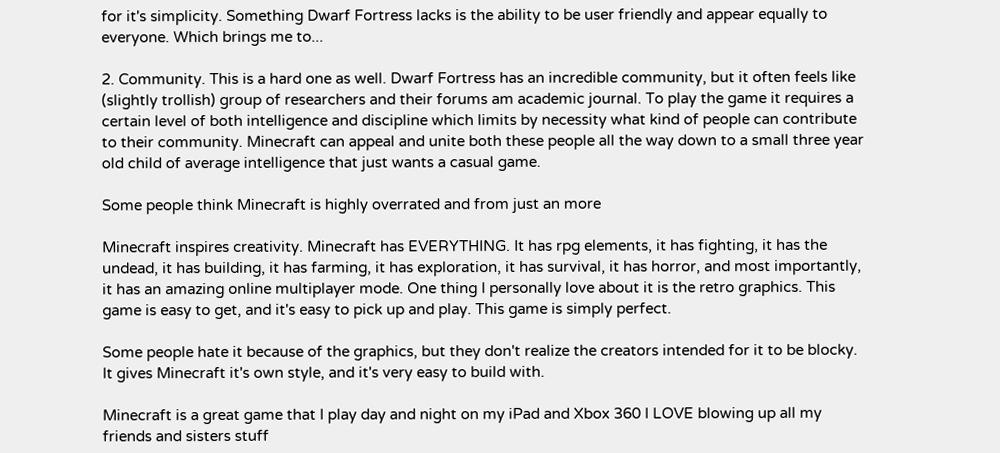for it's simplicity. Something Dwarf Fortress lacks is the ability to be user friendly and appear equally to everyone. Which brings me to...

2. Community. This is a hard one as well. Dwarf Fortress has an incredible community, but it often feels like (slightly trollish) group of researchers and their forums am academic journal. To play the game it requires a certain level of both intelligence and discipline which limits by necessity what kind of people can contribute to their community. Minecraft can appeal and unite both these people all the way down to a small three year old child of average intelligence that just wants a casual game.

Some people think Minecraft is highly overrated and from just an more

Minecraft inspires creativity. Minecraft has EVERYTHING. It has rpg elements, it has fighting, it has the undead, it has building, it has farming, it has exploration, it has survival, it has horror, and most importantly, it has an amazing online multiplayer mode. One thing I personally love about it is the retro graphics. This game is easy to get, and it's easy to pick up and play. This game is simply perfect.

Some people hate it because of the graphics, but they don't realize the creators intended for it to be blocky. It gives Minecraft it's own style, and it's very easy to build with.

Minecraft is a great game that I play day and night on my iPad and Xbox 360 I LOVE blowing up all my friends and sisters stuff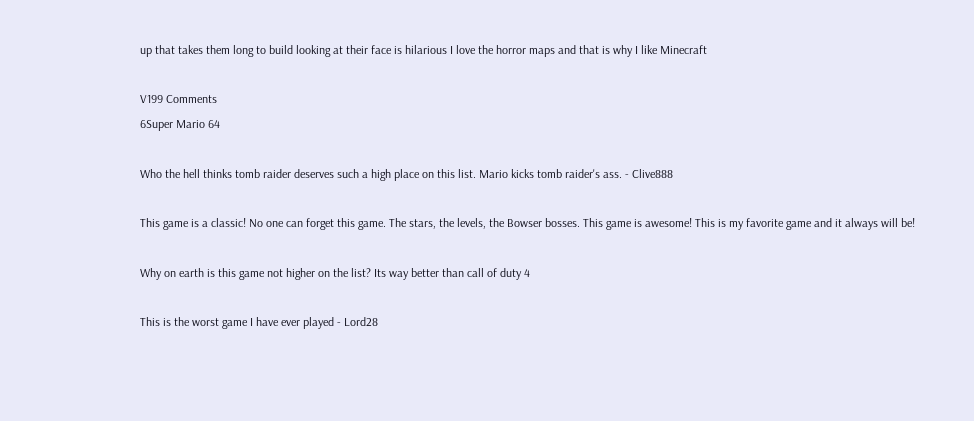up that takes them long to build looking at their face is hilarious I love the horror maps and that is why I like Minecraft

V199 Comments
6Super Mario 64

Who the hell thinks tomb raider deserves such a high place on this list. Mario kicks tomb raider's ass. - Clive888

This game is a classic! No one can forget this game. The stars, the levels, the Bowser bosses. This game is awesome! This is my favorite game and it always will be!

Why on earth is this game not higher on the list? Its way better than call of duty 4

This is the worst game I have ever played - Lord28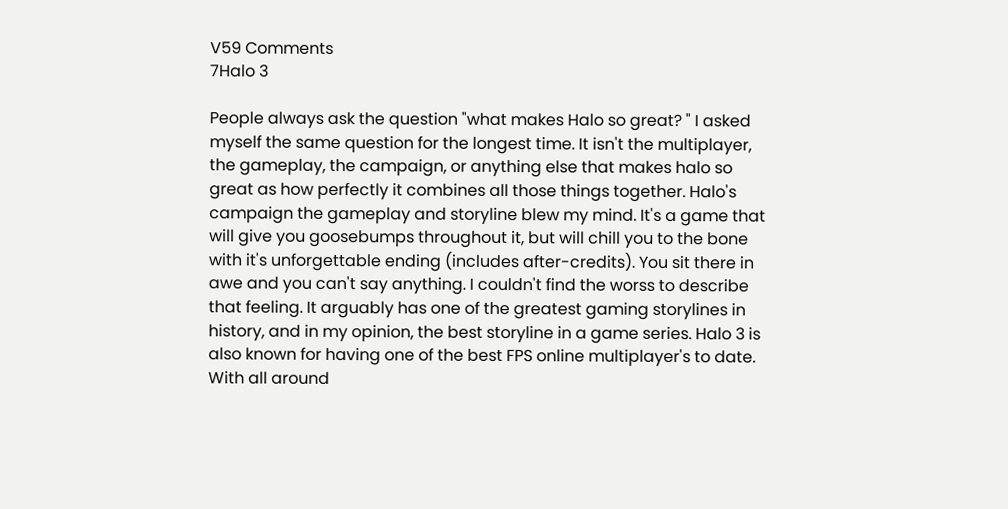V59 Comments
7Halo 3

People always ask the question "what makes Halo so great? " I asked myself the same question for the longest time. It isn't the multiplayer, the gameplay, the campaign, or anything else that makes halo so great as how perfectly it combines all those things together. Halo's campaign the gameplay and storyline blew my mind. It's a game that will give you goosebumps throughout it, but will chill you to the bone with it's unforgettable ending (includes after-credits). You sit there in awe and you can't say anything. I couldn't find the worss to describe that feeling. It arguably has one of the greatest gaming storylines in history, and in my opinion, the best storyline in a game series. Halo 3 is also known for having one of the best FPS online multiplayer's to date. With all around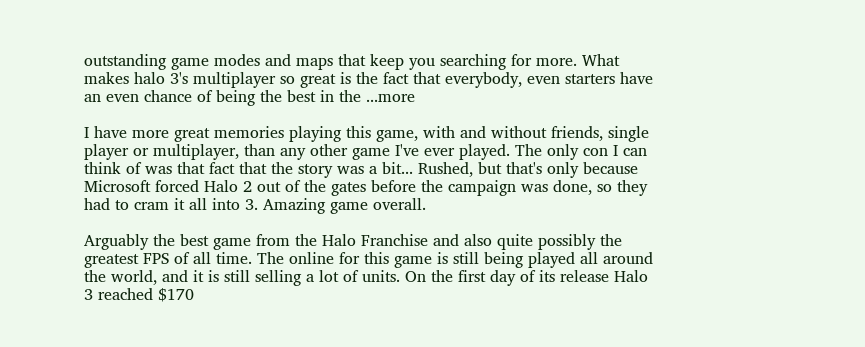outstanding game modes and maps that keep you searching for more. What makes halo 3's multiplayer so great is the fact that everybody, even starters have an even chance of being the best in the ...more

I have more great memories playing this game, with and without friends, single player or multiplayer, than any other game I've ever played. The only con I can think of was that fact that the story was a bit... Rushed, but that's only because Microsoft forced Halo 2 out of the gates before the campaign was done, so they had to cram it all into 3. Amazing game overall.

Arguably the best game from the Halo Franchise and also quite possibly the greatest FPS of all time. The online for this game is still being played all around the world, and it is still selling a lot of units. On the first day of its release Halo 3 reached $170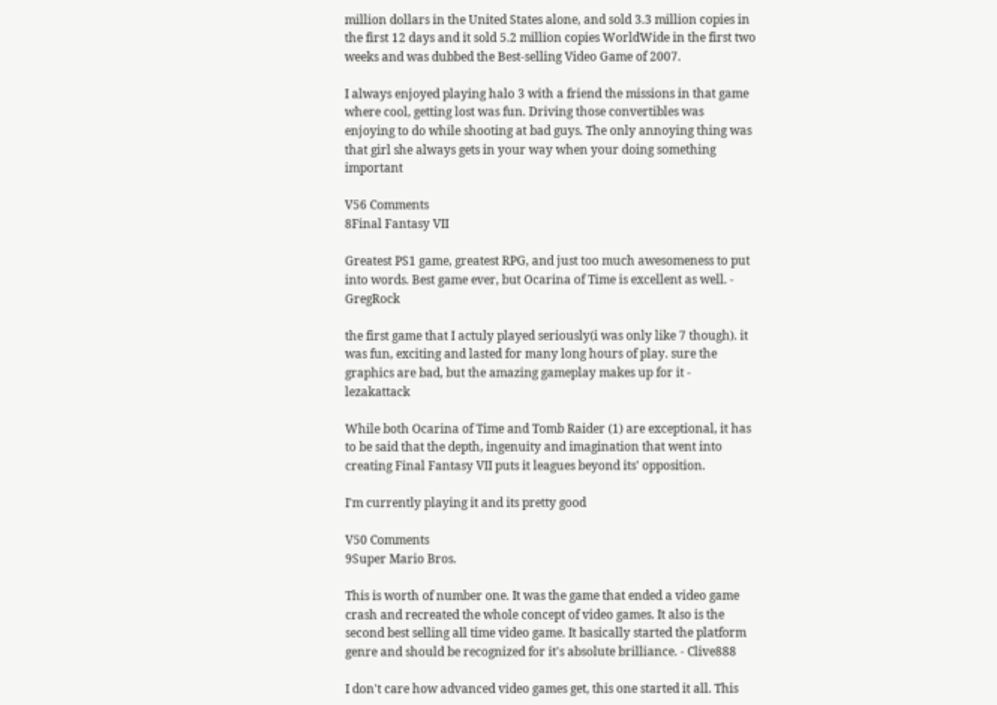million dollars in the United States alone, and sold 3.3 million copies in the first 12 days and it sold 5.2 million copies WorldWide in the first two weeks and was dubbed the Best-selling Video Game of 2007.

I always enjoyed playing halo 3 with a friend the missions in that game where cool, getting lost was fun. Driving those convertibles was enjoying to do while shooting at bad guys. The only annoying thing was that girl she always gets in your way when your doing something important

V56 Comments
8Final Fantasy VII

Greatest PS1 game, greatest RPG, and just too much awesomeness to put into words. Best game ever, but Ocarina of Time is excellent as well. - GregRock

the first game that I actuly played seriously(i was only like 7 though). it was fun, exciting and lasted for many long hours of play. sure the graphics are bad, but the amazing gameplay makes up for it - lezakattack

While both Ocarina of Time and Tomb Raider (1) are exceptional, it has to be said that the depth, ingenuity and imagination that went into creating Final Fantasy VII puts it leagues beyond its' opposition.

I'm currently playing it and its pretty good

V50 Comments
9Super Mario Bros.

This is worth of number one. It was the game that ended a video game crash and recreated the whole concept of video games. It also is the second best selling all time video game. It basically started the platform genre and should be recognized for it's absolute brilliance. - Clive888

I don't care how advanced video games get, this one started it all. This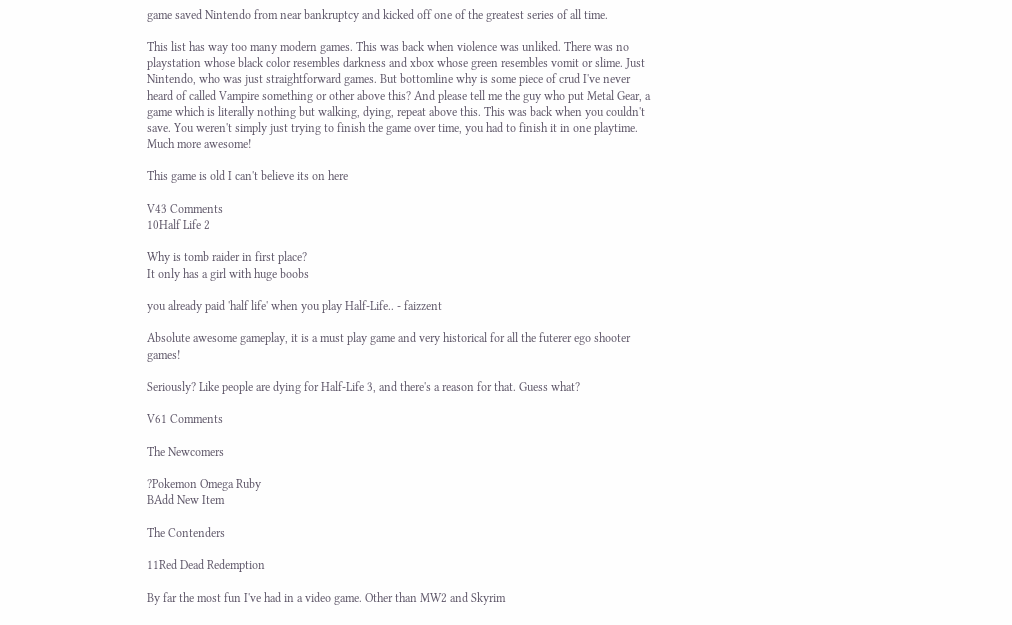game saved Nintendo from near bankruptcy and kicked off one of the greatest series of all time.

This list has way too many modern games. This was back when violence was unliked. There was no playstation whose black color resembles darkness and xbox whose green resembles vomit or slime. Just Nintendo, who was just straightforward games. But bottomline why is some piece of crud I've never heard of called Vampire something or other above this? And please tell me the guy who put Metal Gear, a game which is literally nothing but walking, dying, repeat above this. This was back when you couldn't save. You weren't simply just trying to finish the game over time, you had to finish it in one playtime. Much more awesome!

This game is old I can't believe its on here

V43 Comments
10Half Life 2

Why is tomb raider in first place?
It only has a girl with huge boobs

you already paid 'half life' when you play Half-Life.. - faizzent

Absolute awesome gameplay, it is a must play game and very historical for all the futerer ego shooter games!

Seriously? Like people are dying for Half-Life 3, and there's a reason for that. Guess what?

V61 Comments

The Newcomers

?Pokemon Omega Ruby
BAdd New Item

The Contenders

11Red Dead Redemption

By far the most fun I've had in a video game. Other than MW2 and Skyrim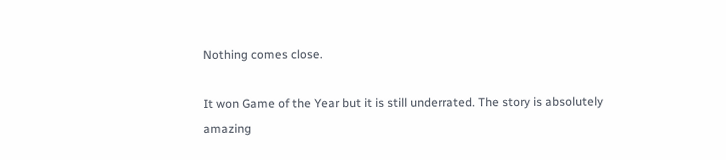Nothing comes close.

It won Game of the Year but it is still underrated. The story is absolutely amazing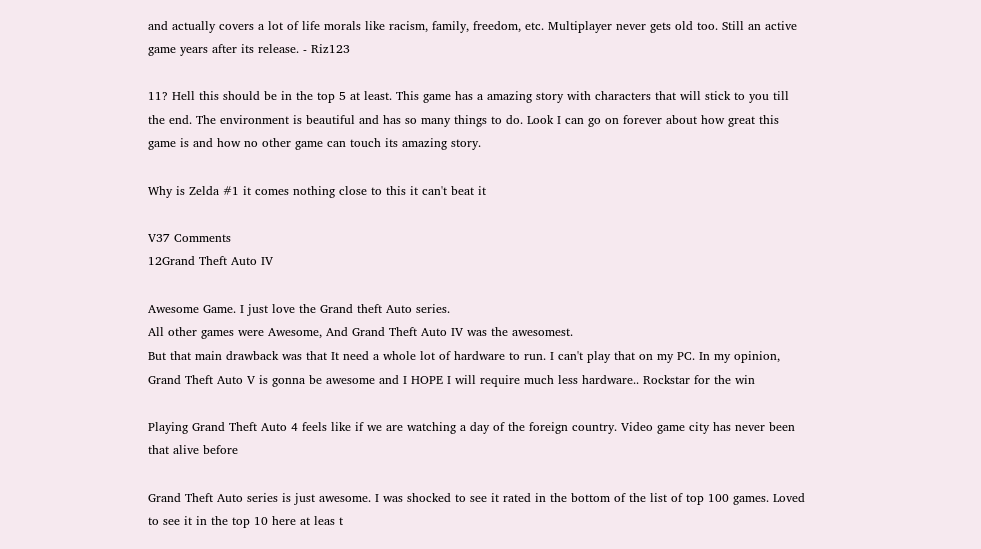and actually covers a lot of life morals like racism, family, freedom, etc. Multiplayer never gets old too. Still an active game years after its release. - Riz123

11? Hell this should be in the top 5 at least. This game has a amazing story with characters that will stick to you till the end. The environment is beautiful and has so many things to do. Look I can go on forever about how great this game is and how no other game can touch its amazing story.

Why is Zelda #1 it comes nothing close to this it can't beat it

V37 Comments
12Grand Theft Auto IV

Awesome Game. I just love the Grand theft Auto series.
All other games were Awesome, And Grand Theft Auto IV was the awesomest.
But that main drawback was that It need a whole lot of hardware to run. I can't play that on my PC. In my opinion, Grand Theft Auto V is gonna be awesome and I HOPE I will require much less hardware.. Rockstar for the win

Playing Grand Theft Auto 4 feels like if we are watching a day of the foreign country. Video game city has never been that alive before

Grand Theft Auto series is just awesome. I was shocked to see it rated in the bottom of the list of top 100 games. Loved to see it in the top 10 here at leas t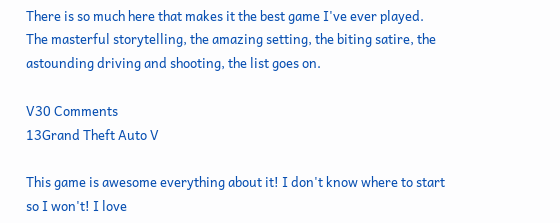There is so much here that makes it the best game I've ever played. The masterful storytelling, the amazing setting, the biting satire, the astounding driving and shooting, the list goes on.

V30 Comments
13Grand Theft Auto V

This game is awesome everything about it! I don't know where to start so I won't! I love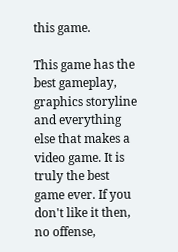this game.

This game has the best gameplay, graphics storyline and everything else that makes a video game. It is truly the best game ever. If you don't like it then, no offense,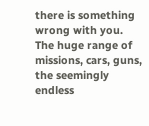there is something wrong with you. The huge range of missions, cars, guns, the seemingly endless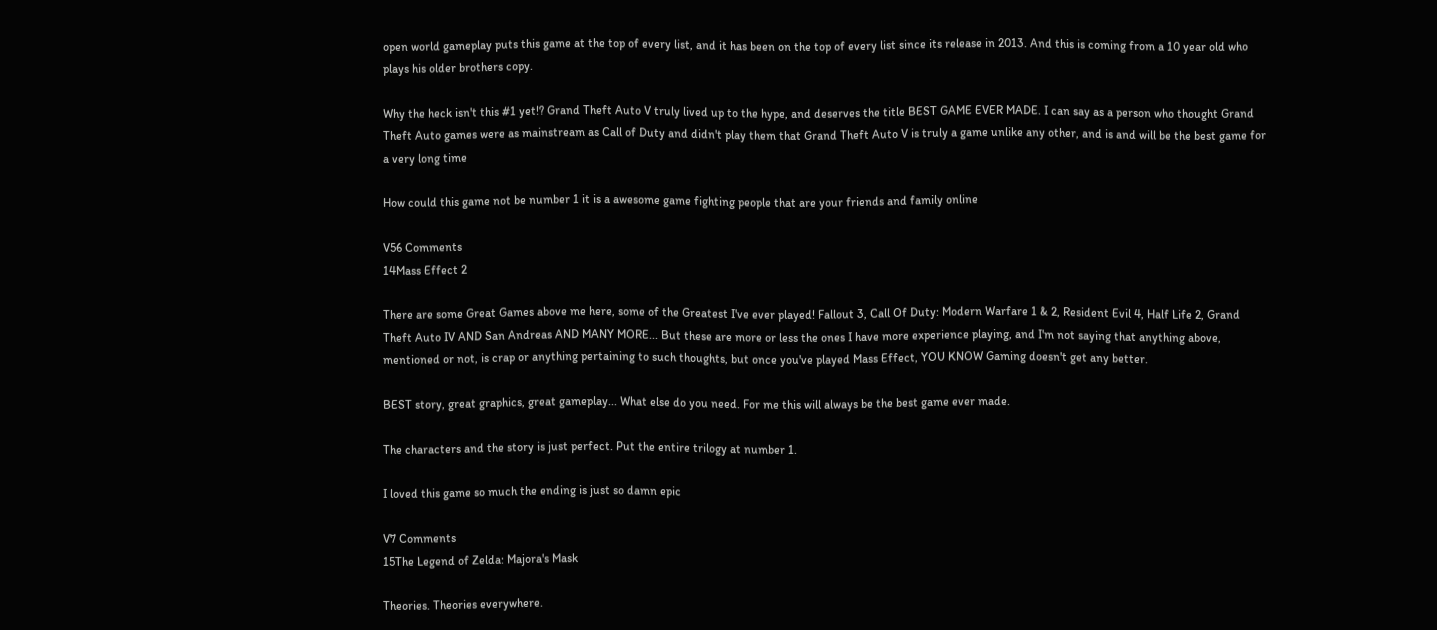open world gameplay puts this game at the top of every list, and it has been on the top of every list since its release in 2013. And this is coming from a 10 year old who plays his older brothers copy.

Why the heck isn't this #1 yet!? Grand Theft Auto V truly lived up to the hype, and deserves the title BEST GAME EVER MADE. I can say as a person who thought Grand Theft Auto games were as mainstream as Call of Duty and didn't play them that Grand Theft Auto V is truly a game unlike any other, and is and will be the best game for a very long time

How could this game not be number 1 it is a awesome game fighting people that are your friends and family online

V56 Comments
14Mass Effect 2

There are some Great Games above me here, some of the Greatest I've ever played! Fallout 3, Call Of Duty: Modern Warfare 1 & 2, Resident Evil 4, Half Life 2, Grand Theft Auto IV AND San Andreas AND MANY MORE... But these are more or less the ones I have more experience playing, and I'm not saying that anything above, mentioned or not, is crap or anything pertaining to such thoughts, but once you've played Mass Effect, YOU KNOW Gaming doesn't get any better.

BEST story, great graphics, great gameplay... What else do you need. For me this will always be the best game ever made.

The characters and the story is just perfect. Put the entire trilogy at number 1.

I loved this game so much the ending is just so damn epic

V7 Comments
15The Legend of Zelda: Majora's Mask

Theories. Theories everywhere.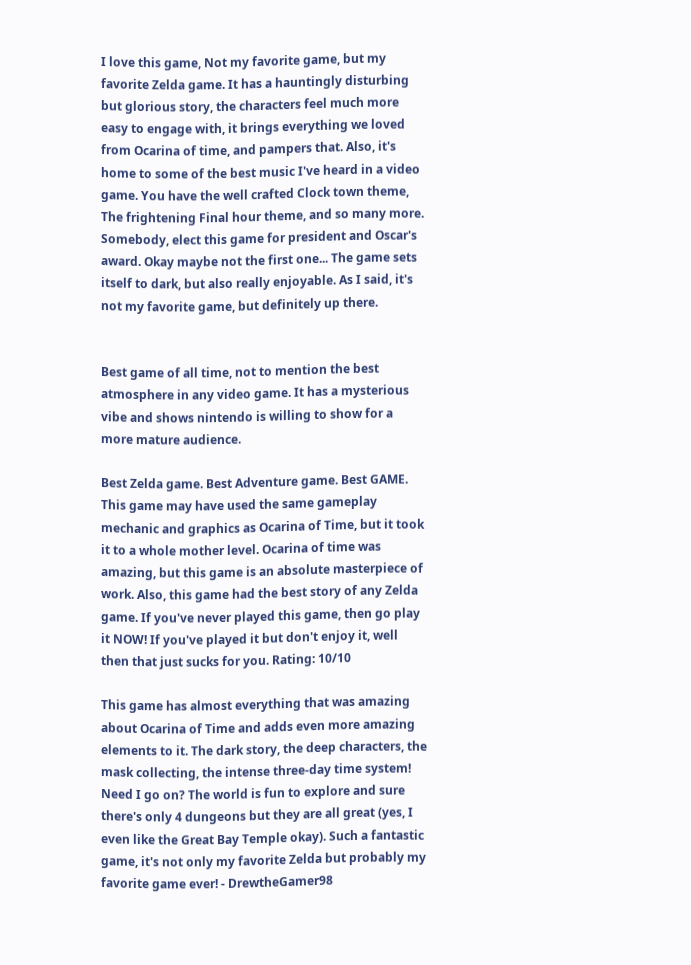I love this game, Not my favorite game, but my favorite Zelda game. It has a hauntingly disturbing but glorious story, the characters feel much more easy to engage with, it brings everything we loved from Ocarina of time, and pampers that. Also, it's home to some of the best music I've heard in a video game. You have the well crafted Clock town theme, The frightening Final hour theme, and so many more. Somebody, elect this game for president and Oscar's award. Okay maybe not the first one... The game sets itself to dark, but also really enjoyable. As I said, it's not my favorite game, but definitely up there.


Best game of all time, not to mention the best atmosphere in any video game. It has a mysterious vibe and shows nintendo is willing to show for a more mature audience.

Best Zelda game. Best Adventure game. Best GAME. This game may have used the same gameplay mechanic and graphics as Ocarina of Time, but it took it to a whole mother level. Ocarina of time was amazing, but this game is an absolute masterpiece of work. Also, this game had the best story of any Zelda game. If you've never played this game, then go play it NOW! If you've played it but don't enjoy it, well then that just sucks for you. Rating: 10/10

This game has almost everything that was amazing about Ocarina of Time and adds even more amazing elements to it. The dark story, the deep characters, the mask collecting, the intense three-day time system! Need I go on? The world is fun to explore and sure there's only 4 dungeons but they are all great (yes, I even like the Great Bay Temple okay). Such a fantastic game, it's not only my favorite Zelda but probably my favorite game ever! - DrewtheGamer98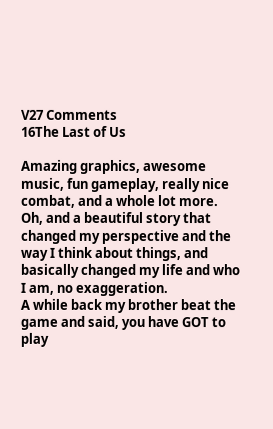V27 Comments
16The Last of Us

Amazing graphics, awesome music, fun gameplay, really nice combat, and a whole lot more. Oh, and a beautiful story that changed my perspective and the way I think about things, and basically changed my life and who I am, no exaggeration.
A while back my brother beat the game and said, you have GOT to play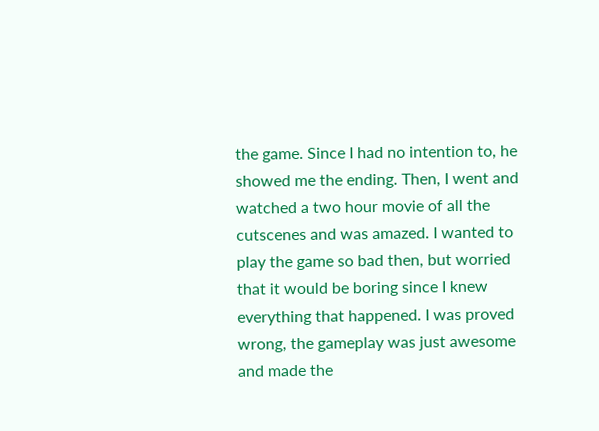the game. Since I had no intention to, he showed me the ending. Then, I went and watched a two hour movie of all the cutscenes and was amazed. I wanted to play the game so bad then, but worried that it would be boring since I knew everything that happened. I was proved wrong, the gameplay was just awesome and made the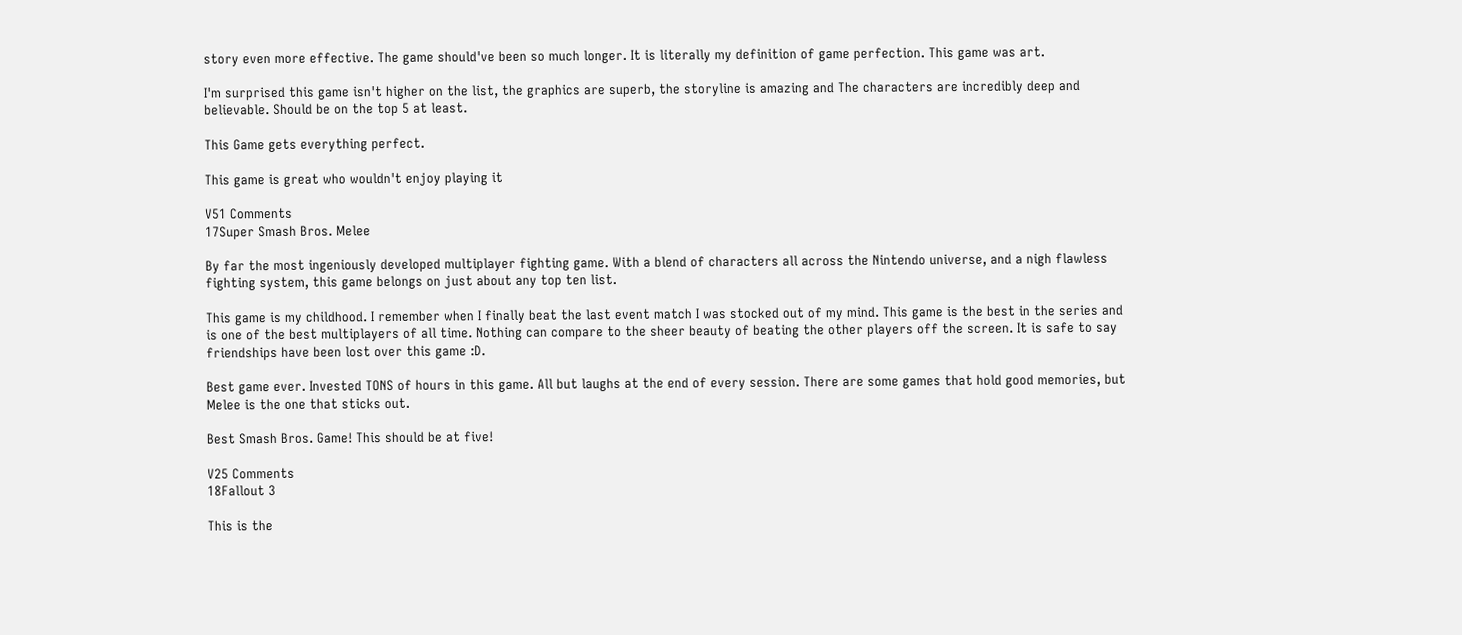story even more effective. The game should've been so much longer. It is literally my definition of game perfection. This game was art.

I'm surprised this game isn't higher on the list, the graphics are superb, the storyline is amazing and The characters are incredibly deep and believable. Should be on the top 5 at least.

This Game gets everything perfect.

This game is great who wouldn't enjoy playing it

V51 Comments
17Super Smash Bros. Melee

By far the most ingeniously developed multiplayer fighting game. With a blend of characters all across the Nintendo universe, and a nigh flawless fighting system, this game belongs on just about any top ten list.

This game is my childhood. I remember when I finally beat the last event match I was stocked out of my mind. This game is the best in the series and is one of the best multiplayers of all time. Nothing can compare to the sheer beauty of beating the other players off the screen. It is safe to say friendships have been lost over this game :D.

Best game ever. Invested TONS of hours in this game. All but laughs at the end of every session. There are some games that hold good memories, but Melee is the one that sticks out.

Best Smash Bros. Game! This should be at five!

V25 Comments
18Fallout 3

This is the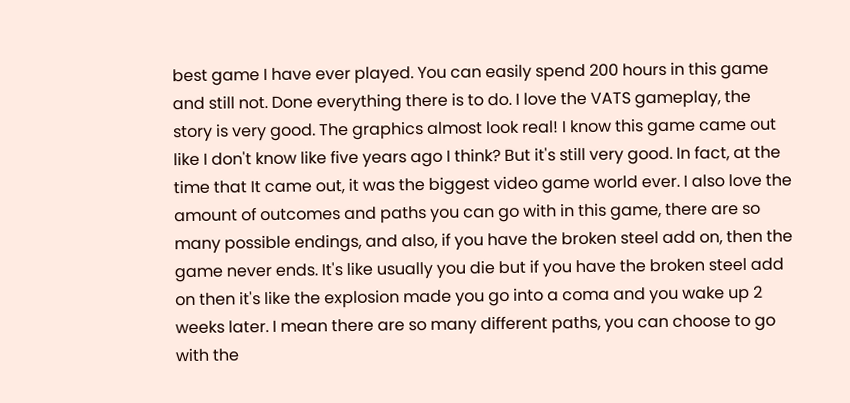best game I have ever played. You can easily spend 200 hours in this game and still not. Done everything there is to do. I love the VATS gameplay, the story is very good. The graphics almost look real! I know this game came out like I don't know like five years ago I think? But it's still very good. In fact, at the time that It came out, it was the biggest video game world ever. I also love the amount of outcomes and paths you can go with in this game, there are so many possible endings, and also, if you have the broken steel add on, then the game never ends. It's like usually you die but if you have the broken steel add on then it's like the explosion made you go into a coma and you wake up 2 weeks later. I mean there are so many different paths, you can choose to go with the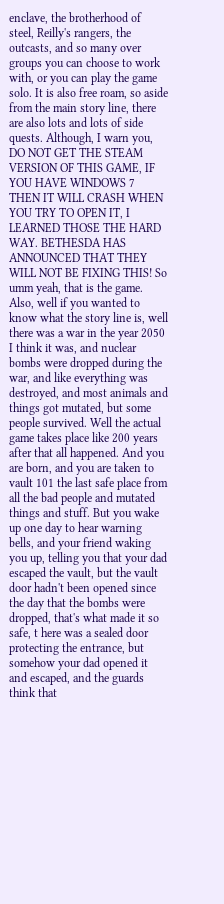enclave, the brotherhood of steel, Reilly's rangers, the outcasts, and so many over groups you can choose to work with, or you can play the game solo. It is also free roam, so aside from the main story line, there are also lots and lots of side quests. Although, I warn you, DO NOT GET THE STEAM VERSION OF THIS GAME, IF YOU HAVE WINDOWS 7 THEN IT WILL CRASH WHEN YOU TRY TO OPEN IT, I LEARNED THOSE THE HARD WAY. BETHESDA HAS ANNOUNCED THAT THEY WILL NOT BE FIXING THIS! So umm yeah, that is the game. Also, well if you wanted to know what the story line is, well there was a war in the year 2050 I think it was, and nuclear bombs were dropped during the war, and like everything was destroyed, and most animals and things got mutated, but some people survived. Well the actual game takes place like 200 years after that all happened. And you are born, and you are taken to vault 101 the last safe place from all the bad people and mutated things and stuff. But you wake up one day to hear warning bells, and your friend waking you up, telling you that your dad escaped the vault, but the vault door hadn't been opened since the day that the bombs were dropped, that's what made it so safe, t here was a sealed door protecting the entrance, but somehow your dad opened it and escaped, and the guards think that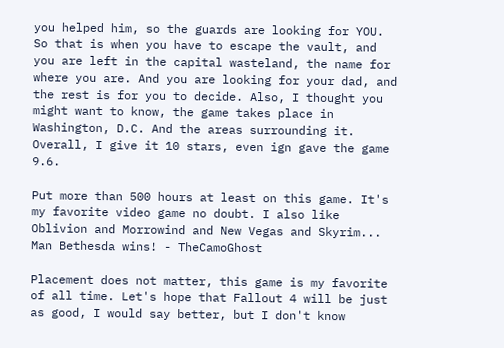you helped him, so the guards are looking for YOU. So that is when you have to escape the vault, and you are left in the capital wasteland, the name for where you are. And you are looking for your dad, and the rest is for you to decide. Also, I thought you might want to know, the game takes place in Washington, D.C. And the areas surrounding it. Overall, I give it 10 stars, even ign gave the game 9.6.

Put more than 500 hours at least on this game. It's my favorite video game no doubt. I also like Oblivion and Morrowind and New Vegas and Skyrim... Man Bethesda wins! - TheCamoGhost

Placement does not matter, this game is my favorite of all time. Let's hope that Fallout 4 will be just as good, I would say better, but I don't know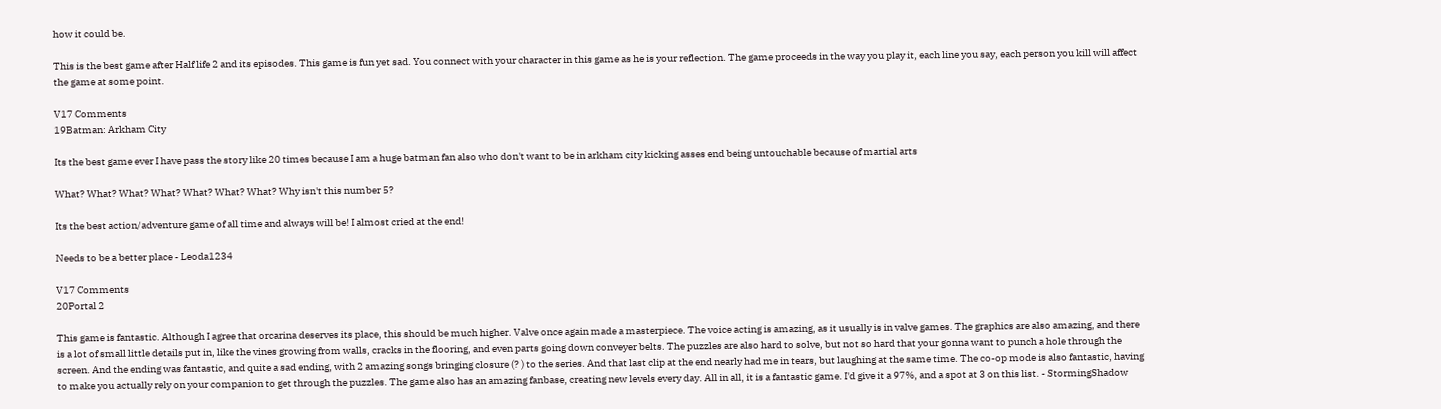how it could be.

This is the best game after Half life 2 and its episodes. This game is fun yet sad. You connect with your character in this game as he is your reflection. The game proceeds in the way you play it, each line you say, each person you kill will affect the game at some point.

V17 Comments
19Batman: Arkham City

Its the best game ever I have pass the story like 20 times because I am a huge batman fan also who don't want to be in arkham city kicking asses end being untouchable because of martial arts

What? What? What? What? What? What? What? Why isn't this number 5?

Its the best action/adventure game of all time and always will be! I almost cried at the end!

Needs to be a better place - Leoda1234

V17 Comments
20Portal 2

This game is fantastic. Although I agree that orcarina deserves its place, this should be much higher. Valve once again made a masterpiece. The voice acting is amazing, as it usually is in valve games. The graphics are also amazing, and there is a lot of small little details put in, like the vines growing from walls, cracks in the flooring, and even parts going down conveyer belts. The puzzles are also hard to solve, but not so hard that your gonna want to punch a hole through the screen. And the ending was fantastic, and quite a sad ending, with 2 amazing songs bringing closure (? ) to the series. And that last clip at the end nearly had me in tears, but laughing at the same time. The co-op mode is also fantastic, having to make you actually rely on your companion to get through the puzzles. The game also has an amazing fanbase, creating new levels every day. All in all, it is a fantastic game. I'd give it a 97%, and a spot at 3 on this list. - StormingShadow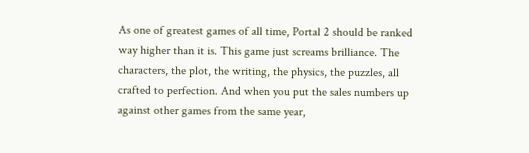As one of greatest games of all time, Portal 2 should be ranked way higher than it is. This game just screams brilliance. The characters, the plot, the writing, the physics, the puzzles, all crafted to perfection. And when you put the sales numbers up against other games from the same year,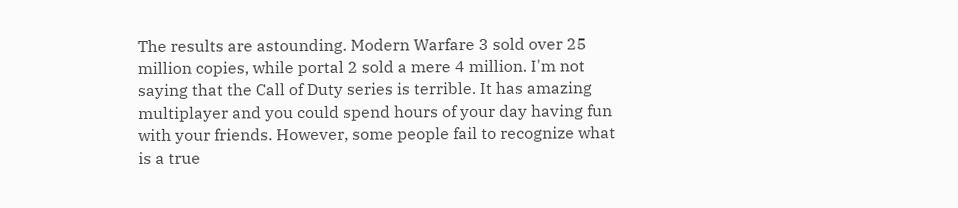The results are astounding. Modern Warfare 3 sold over 25 million copies, while portal 2 sold a mere 4 million. I'm not saying that the Call of Duty series is terrible. It has amazing multiplayer and you could spend hours of your day having fun with your friends. However, some people fail to recognize what is a true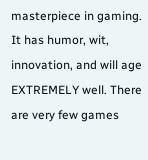masterpiece in gaming. It has humor, wit, innovation, and will age EXTREMELY well. There are very few games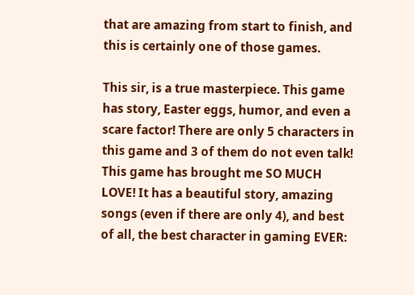that are amazing from start to finish, and this is certainly one of those games.

This sir, is a true masterpiece. This game has story, Easter eggs, humor, and even a scare factor! There are only 5 characters in this game and 3 of them do not even talk! This game has brought me SO MUCH LOVE! It has a beautiful story, amazing songs (even if there are only 4), and best of all, the best character in gaming EVER: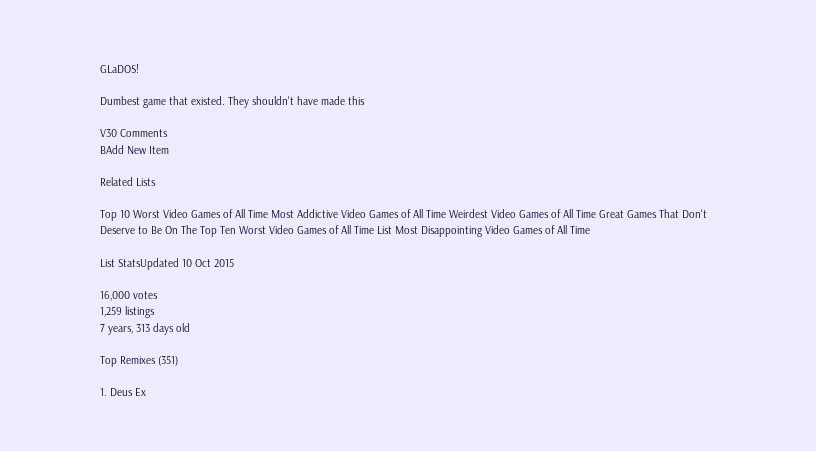GLaDOS!

Dumbest game that existed. They shouldn't have made this

V30 Comments
BAdd New Item

Related Lists

Top 10 Worst Video Games of All Time Most Addictive Video Games of All Time Weirdest Video Games of All Time Great Games That Don't Deserve to Be On The Top Ten Worst Video Games of All Time List Most Disappointing Video Games of All Time

List StatsUpdated 10 Oct 2015

16,000 votes
1,259 listings
7 years, 313 days old

Top Remixes (351)

1. Deus Ex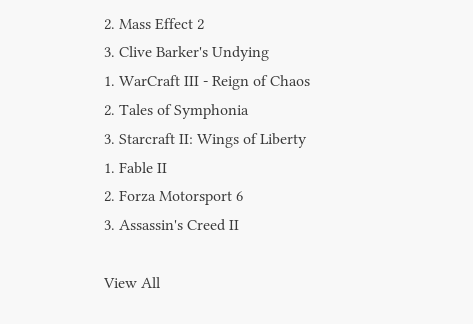2. Mass Effect 2
3. Clive Barker's Undying
1. WarCraft III - Reign of Chaos
2. Tales of Symphonia
3. Starcraft II: Wings of Liberty
1. Fable II
2. Forza Motorsport 6
3. Assassin's Creed II

View All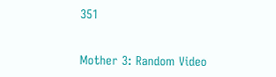351


Mother 3: Random Video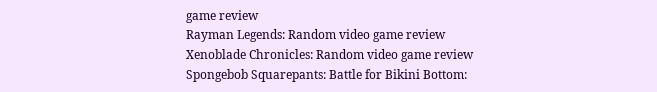game review
Rayman Legends: Random video game review
Xenoblade Chronicles: Random video game review
Spongebob Squarepants: Battle for Bikini Bottom: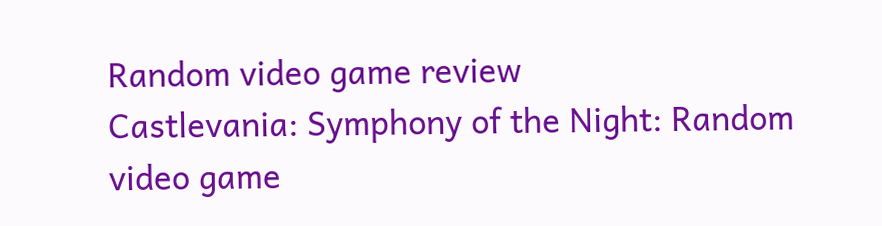Random video game review
Castlevania: Symphony of the Night: Random video game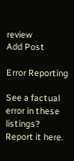review
Add Post

Error Reporting

See a factual error in these listings? Report it here.